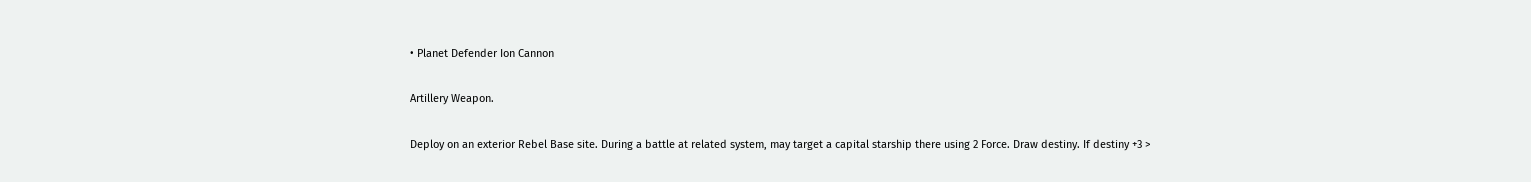• Planet Defender Ion Cannon

Artillery Weapon.

Deploy on an exterior Rebel Base site. During a battle at related system, may target a capital starship there using 2 Force. Draw destiny. If destiny +3 >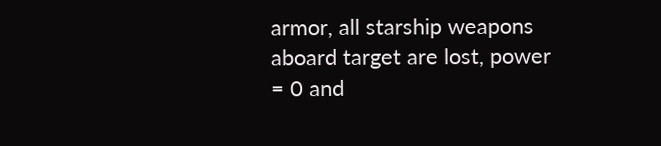armor, all starship weapons aboard target are lost, power = 0 and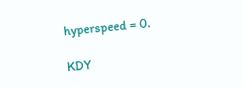hyperspeed = 0.

KDY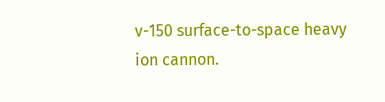v-150 surface-to-space heavy ion cannon.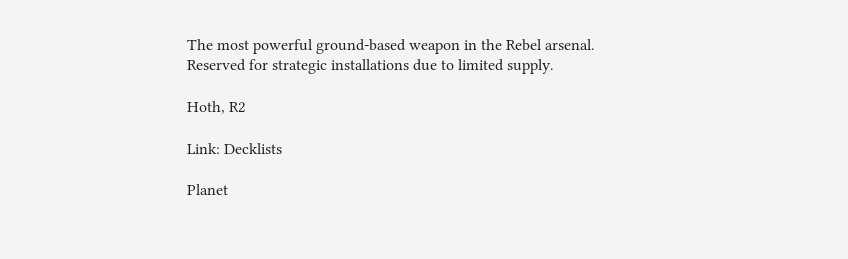The most powerful ground-based weapon in the Rebel arsenal. Reserved for strategic installations due to limited supply.

Hoth, R2

Link: Decklists

Planet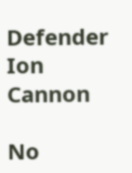Defender Ion Cannon

No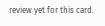review yet for this card.